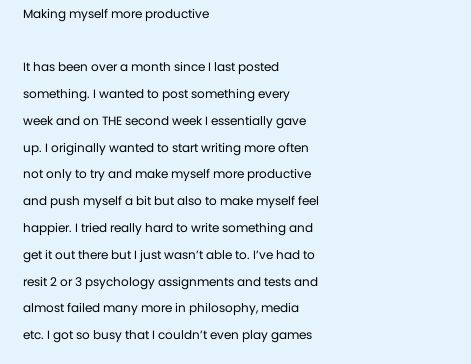Making myself more productive

It has been over a month since I last posted something. I wanted to post something every week and on THE second week I essentially gave up. I originally wanted to start writing more often not only to try and make myself more productive and push myself a bit but also to make myself feel happier. I tried really hard to write something and get it out there but I just wasn’t able to. I’ve had to resit 2 or 3 psychology assignments and tests and almost failed many more in philosophy, media etc. I got so busy that I couldn’t even play games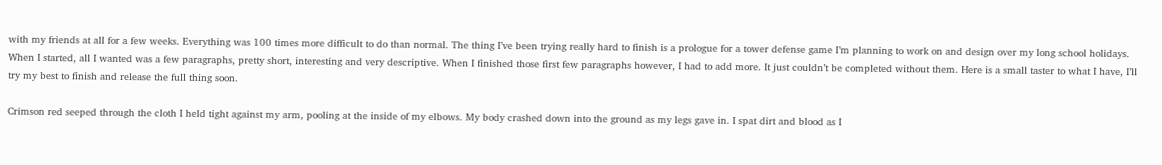with my friends at all for a few weeks. Everything was 100 times more difficult to do than normal. The thing I’ve been trying really hard to finish is a prologue for a tower defense game I’m planning to work on and design over my long school holidays. When I started, all I wanted was a few paragraphs, pretty short, interesting and very descriptive. When I finished those first few paragraphs however, I had to add more. It just couldn’t be completed without them. Here is a small taster to what I have, I’ll try my best to finish and release the full thing soon.

Crimson red seeped through the cloth I held tight against my arm, pooling at the inside of my elbows. My body crashed down into the ground as my legs gave in. I spat dirt and blood as I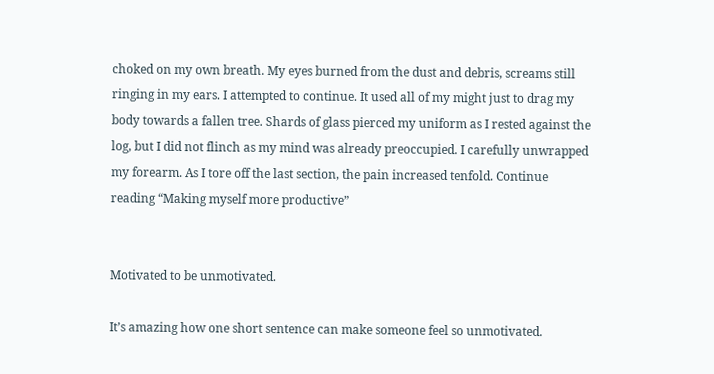choked on my own breath. My eyes burned from the dust and debris, screams still ringing in my ears. I attempted to continue. It used all of my might just to drag my body towards a fallen tree. Shards of glass pierced my uniform as I rested against the log, but I did not flinch as my mind was already preoccupied. I carefully unwrapped my forearm. As I tore off the last section, the pain increased tenfold. Continue reading “Making myself more productive”


Motivated to be unmotivated.

It’s amazing how one short sentence can make someone feel so unmotivated.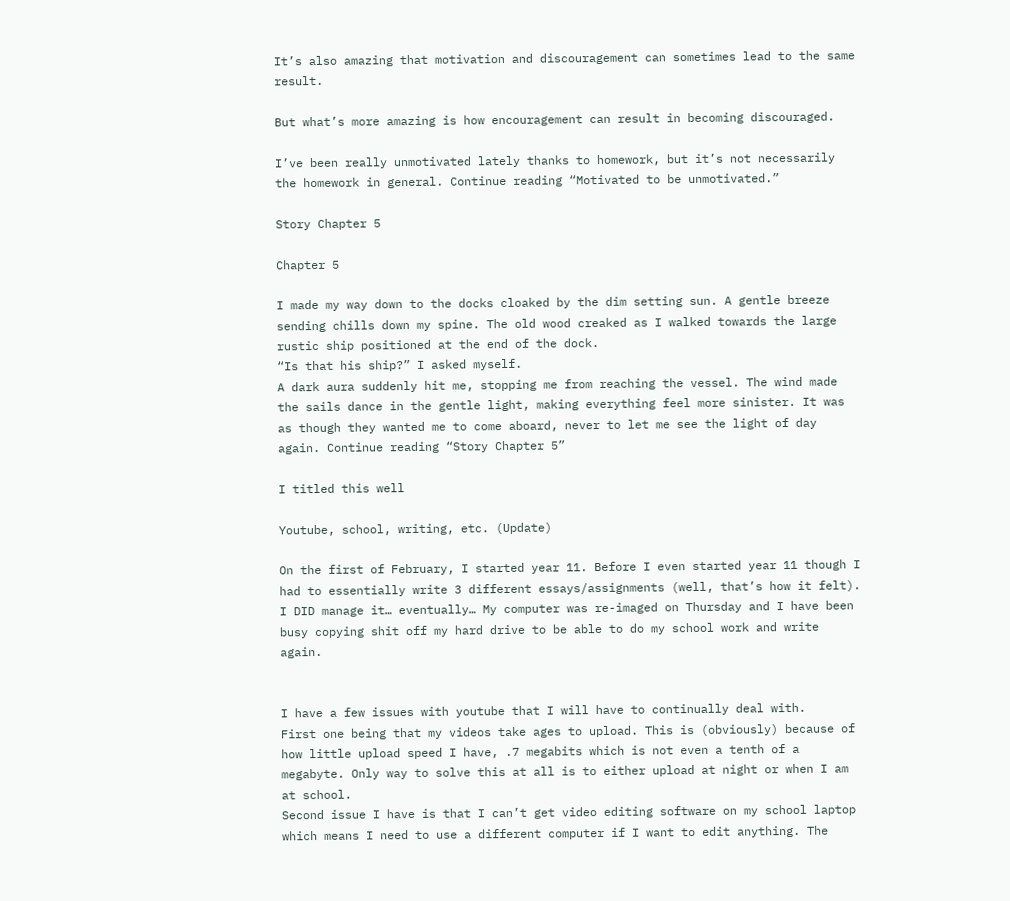It’s also amazing that motivation and discouragement can sometimes lead to the same result.

But what’s more amazing is how encouragement can result in becoming discouraged.

I’ve been really unmotivated lately thanks to homework, but it’s not necessarily the homework in general. Continue reading “Motivated to be unmotivated.”

Story Chapter 5

Chapter 5

I made my way down to the docks cloaked by the dim setting sun. A gentle breeze sending chills down my spine. The old wood creaked as I walked towards the large rustic ship positioned at the end of the dock.
“Is that his ship?” I asked myself.
A dark aura suddenly hit me, stopping me from reaching the vessel. The wind made the sails dance in the gentle light, making everything feel more sinister. It was as though they wanted me to come aboard, never to let me see the light of day again. Continue reading “Story Chapter 5”

I titled this well

Youtube, school, writing, etc. (Update)

On the first of February, I started year 11. Before I even started year 11 though I had to essentially write 3 different essays/assignments (well, that’s how it felt). I DID manage it… eventually… My computer was re-imaged on Thursday and I have been busy copying shit off my hard drive to be able to do my school work and write again.


I have a few issues with youtube that I will have to continually deal with.
First one being that my videos take ages to upload. This is (obviously) because of how little upload speed I have, .7 megabits which is not even a tenth of a megabyte. Only way to solve this at all is to either upload at night or when I am at school.
Second issue I have is that I can’t get video editing software on my school laptop which means I need to use a different computer if I want to edit anything. The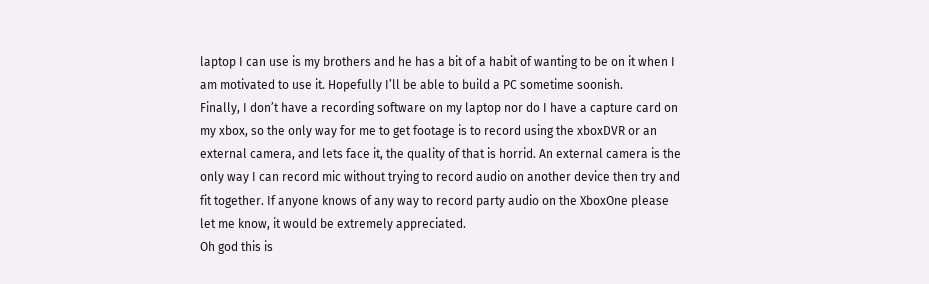laptop I can use is my brothers and he has a bit of a habit of wanting to be on it when I am motivated to use it. Hopefully I’ll be able to build a PC sometime soonish.
Finally, I don’t have a recording software on my laptop nor do I have a capture card on my xbox, so the only way for me to get footage is to record using the xboxDVR or an external camera, and lets face it, the quality of that is horrid. An external camera is the only way I can record mic without trying to record audio on another device then try and fit together. If anyone knows of any way to record party audio on the XboxOne please let me know, it would be extremely appreciated.
Oh god this is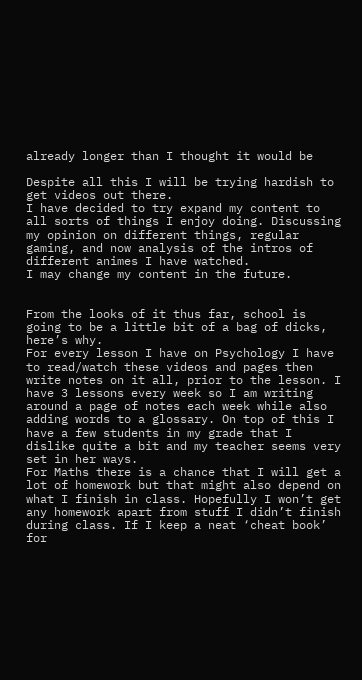already longer than I thought it would be

Despite all this I will be trying hardish to get videos out there.
I have decided to try expand my content to all sorts of things I enjoy doing. Discussing my opinion on different things, regular gaming, and now analysis of the intros of different animes I have watched.
I may change my content in the future.


From the looks of it thus far, school is going to be a little bit of a bag of dicks, here’s why.
For every lesson I have on Psychology I have to read/watch these videos and pages then write notes on it all, prior to the lesson. I have 3 lessons every week so I am writing around a page of notes each week while also adding words to a glossary. On top of this I have a few students in my grade that I dislike quite a bit and my teacher seems very set in her ways.
For Maths there is a chance that I will get a lot of homework but that might also depend on what I finish in class. Hopefully I won’t get any homework apart from stuff I didn’t finish during class. If I keep a neat ‘cheat book’ for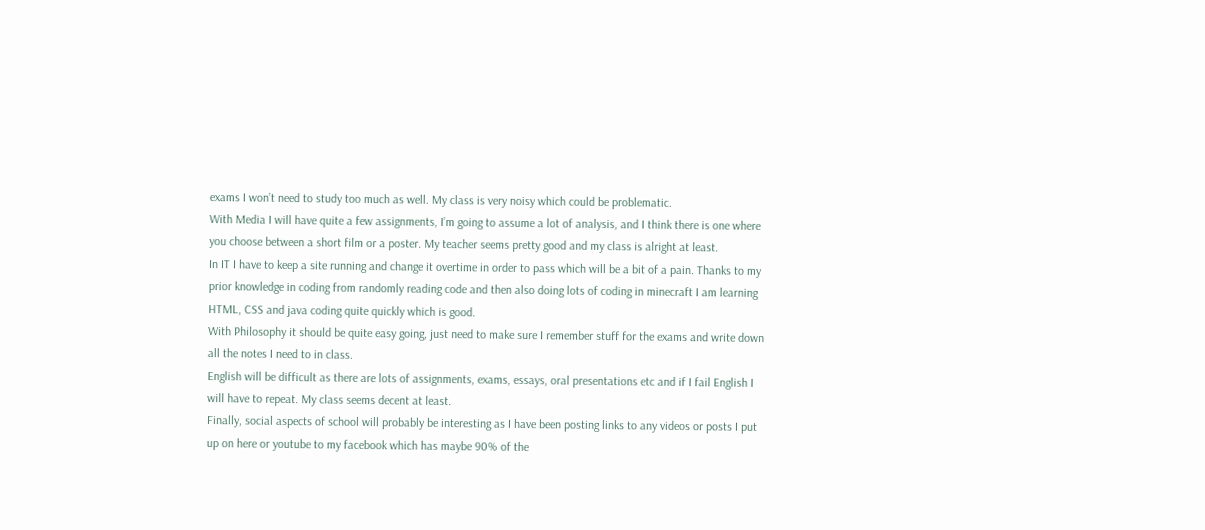exams I won’t need to study too much as well. My class is very noisy which could be problematic.
With Media I will have quite a few assignments, I’m going to assume a lot of analysis, and I think there is one where you choose between a short film or a poster. My teacher seems pretty good and my class is alright at least.
In IT I have to keep a site running and change it overtime in order to pass which will be a bit of a pain. Thanks to my prior knowledge in coding from randomly reading code and then also doing lots of coding in minecraft I am learning HTML, CSS and java coding quite quickly which is good.
With Philosophy it should be quite easy going, just need to make sure I remember stuff for the exams and write down all the notes I need to in class.
English will be difficult as there are lots of assignments, exams, essays, oral presentations etc and if I fail English I will have to repeat. My class seems decent at least.
Finally, social aspects of school will probably be interesting as I have been posting links to any videos or posts I put up on here or youtube to my facebook which has maybe 90% of the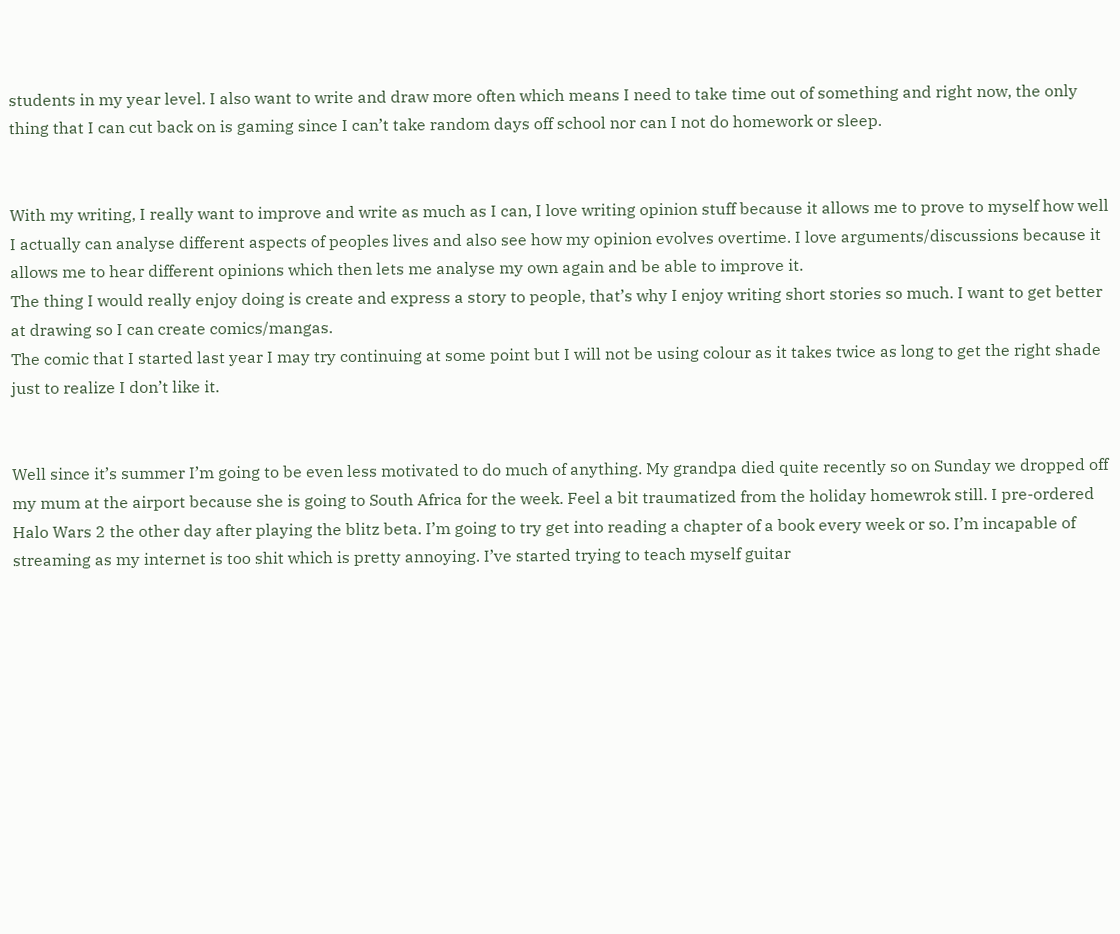students in my year level. I also want to write and draw more often which means I need to take time out of something and right now, the only thing that I can cut back on is gaming since I can’t take random days off school nor can I not do homework or sleep.


With my writing, I really want to improve and write as much as I can, I love writing opinion stuff because it allows me to prove to myself how well I actually can analyse different aspects of peoples lives and also see how my opinion evolves overtime. I love arguments/discussions because it allows me to hear different opinions which then lets me analyse my own again and be able to improve it.
The thing I would really enjoy doing is create and express a story to people, that’s why I enjoy writing short stories so much. I want to get better at drawing so I can create comics/mangas.
The comic that I started last year I may try continuing at some point but I will not be using colour as it takes twice as long to get the right shade just to realize I don’t like it.


Well since it’s summer I’m going to be even less motivated to do much of anything. My grandpa died quite recently so on Sunday we dropped off my mum at the airport because she is going to South Africa for the week. Feel a bit traumatized from the holiday homewrok still. I pre-ordered Halo Wars 2 the other day after playing the blitz beta. I’m going to try get into reading a chapter of a book every week or so. I’m incapable of streaming as my internet is too shit which is pretty annoying. I’ve started trying to teach myself guitar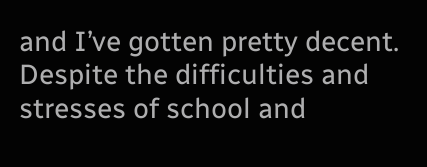and I’ve gotten pretty decent.
Despite the difficulties and stresses of school and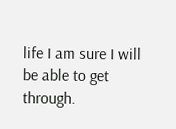life I am sure I will be able to get through.